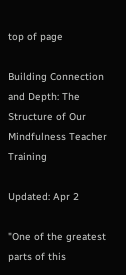top of page

Building Connection and Depth: The Structure of Our Mindfulness Teacher Training

Updated: Apr 2

"One of the greatest parts of this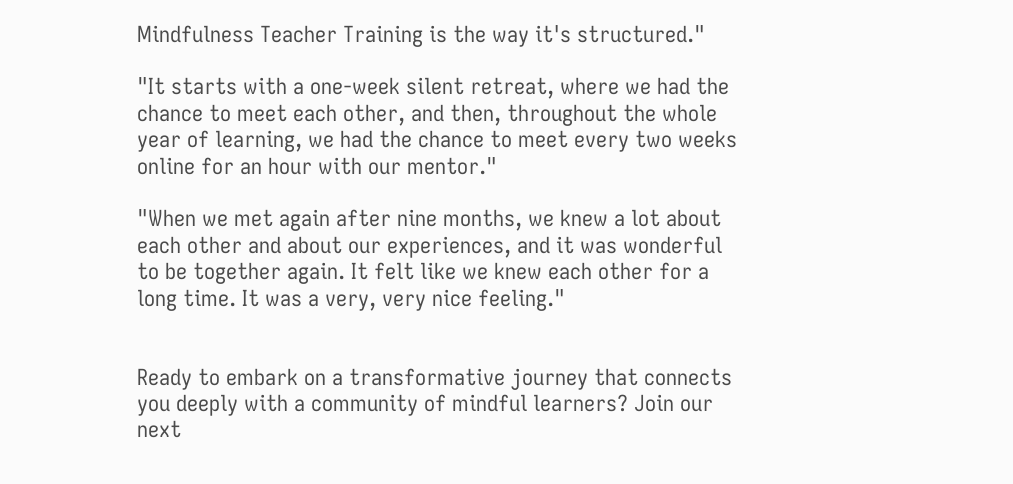Mindfulness Teacher Training is the way it's structured."

"It starts with a one-week silent retreat, where we had the chance to meet each other, and then, throughout the whole year of learning, we had the chance to meet every two weeks online for an hour with our mentor."

"When we met again after nine months, we knew a lot about each other and about our experiences, and it was wonderful to be together again. It felt like we knew each other for a long time. It was a very, very nice feeling."


Ready to embark on a transformative journey that connects you deeply with a community of mindful learners? Join our next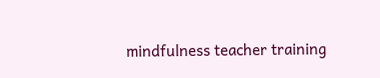mindfulness teacher training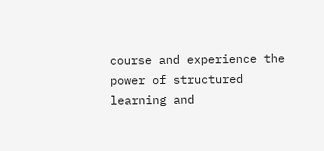course and experience the power of structured learning and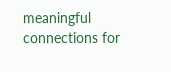meaningful connections for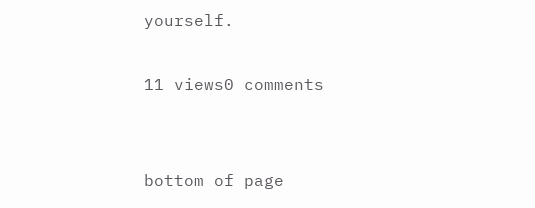yourself.

11 views0 comments


bottom of page